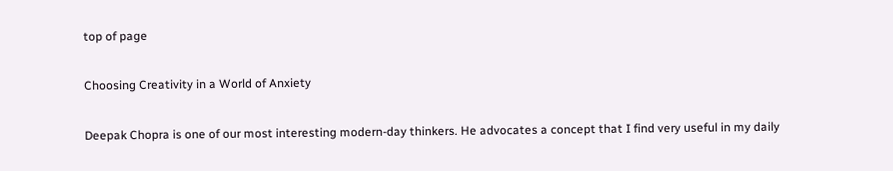top of page

Choosing Creativity in a World of Anxiety

Deepak Chopra is one of our most interesting modern-day thinkers. He advocates a concept that I find very useful in my daily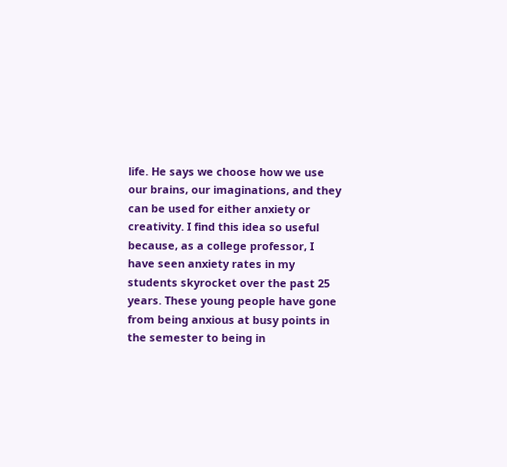life. He says we choose how we use our brains, our imaginations, and they can be used for either anxiety or creativity. I find this idea so useful because, as a college professor, I have seen anxiety rates in my students skyrocket over the past 25 years. These young people have gone from being anxious at busy points in the semester to being in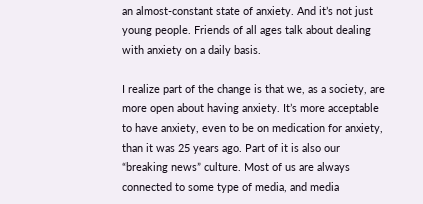an almost-constant state of anxiety. And it’s not just young people. Friends of all ages talk about dealing with anxiety on a daily basis.

I realize part of the change is that we, as a society, are more open about having anxiety. It’s more acceptable to have anxiety, even to be on medication for anxiety, than it was 25 years ago. Part of it is also our “breaking news” culture. Most of us are always connected to some type of media, and media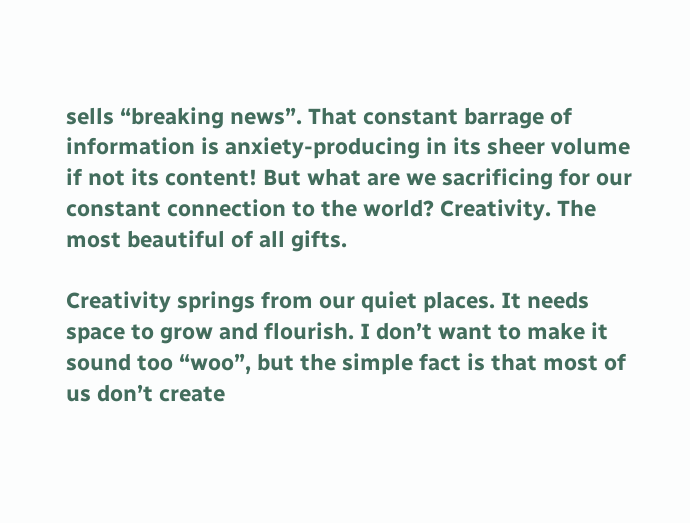sells “breaking news”. That constant barrage of information is anxiety-producing in its sheer volume if not its content! But what are we sacrificing for our constant connection to the world? Creativity. The most beautiful of all gifts.

Creativity springs from our quiet places. It needs space to grow and flourish. I don’t want to make it sound too “woo”, but the simple fact is that most of us don’t create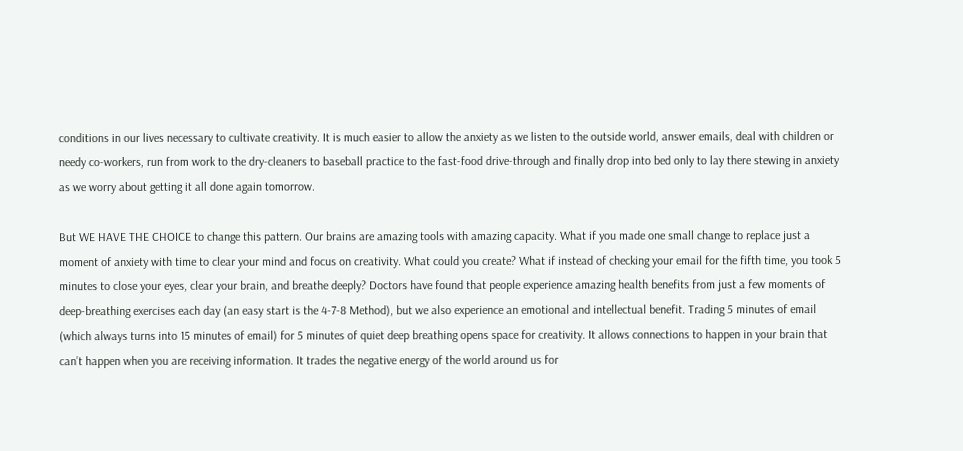conditions in our lives necessary to cultivate creativity. It is much easier to allow the anxiety as we listen to the outside world, answer emails, deal with children or needy co-workers, run from work to the dry-cleaners to baseball practice to the fast-food drive-through and finally drop into bed only to lay there stewing in anxiety as we worry about getting it all done again tomorrow.

But WE HAVE THE CHOICE to change this pattern. Our brains are amazing tools with amazing capacity. What if you made one small change to replace just a moment of anxiety with time to clear your mind and focus on creativity. What could you create? What if instead of checking your email for the fifth time, you took 5 minutes to close your eyes, clear your brain, and breathe deeply? Doctors have found that people experience amazing health benefits from just a few moments of deep-breathing exercises each day (an easy start is the 4-7-8 Method), but we also experience an emotional and intellectual benefit. Trading 5 minutes of email (which always turns into 15 minutes of email) for 5 minutes of quiet deep breathing opens space for creativity. It allows connections to happen in your brain that can’t happen when you are receiving information. It trades the negative energy of the world around us for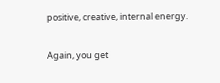positive, creative, internal energy.

Again, you get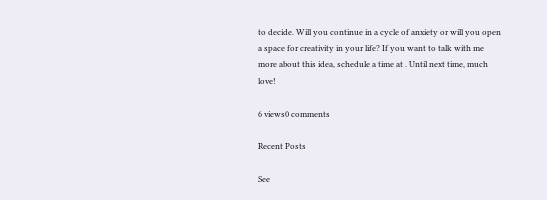to decide. Will you continue in a cycle of anxiety or will you open a space for creativity in your life? If you want to talk with me more about this idea, schedule a time at . Until next time, much love!

6 views0 comments

Recent Posts

See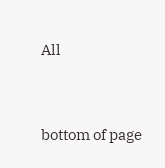All


bottom of page